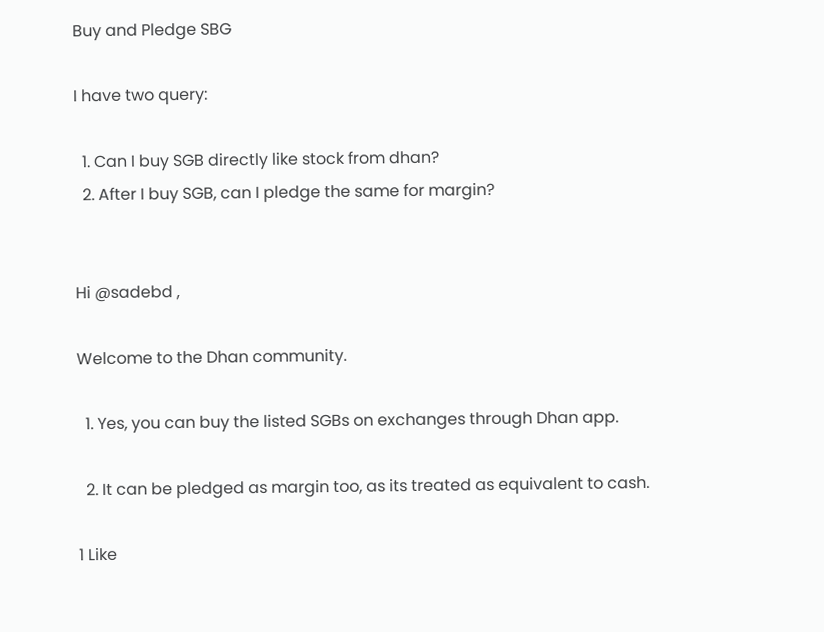Buy and Pledge SBG

I have two query:

  1. Can I buy SGB directly like stock from dhan?
  2. After I buy SGB, can I pledge the same for margin?


Hi @sadebd ,

Welcome to the Dhan community.

  1. Yes, you can buy the listed SGBs on exchanges through Dhan app.

  2. It can be pledged as margin too, as its treated as equivalent to cash.

1 Like